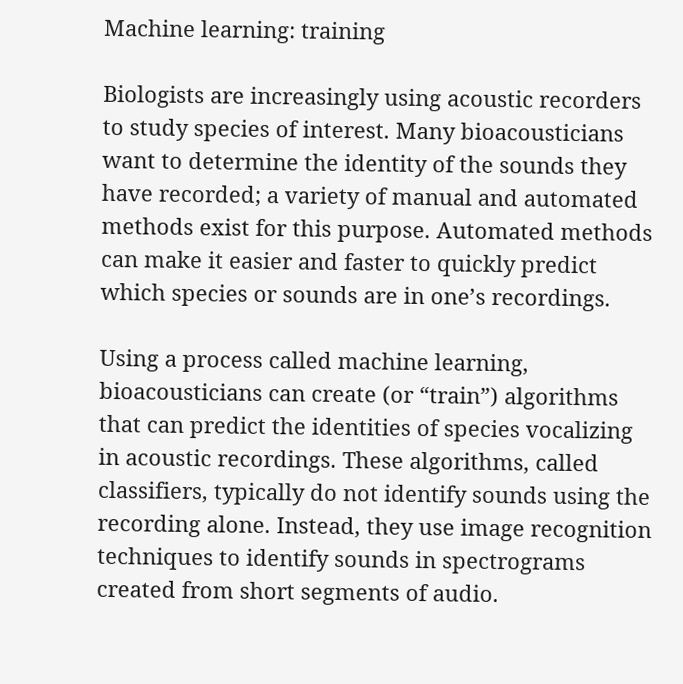Machine learning: training

Biologists are increasingly using acoustic recorders to study species of interest. Many bioacousticians want to determine the identity of the sounds they have recorded; a variety of manual and automated methods exist for this purpose. Automated methods can make it easier and faster to quickly predict which species or sounds are in one’s recordings.

Using a process called machine learning, bioacousticians can create (or “train”) algorithms that can predict the identities of species vocalizing in acoustic recordings. These algorithms, called classifiers, typically do not identify sounds using the recording alone. Instead, they use image recognition techniques to identify sounds in spectrograms created from short segments of audio.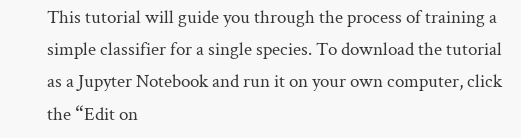This tutorial will guide you through the process of training a simple classifier for a single species. To download the tutorial as a Jupyter Notebook and run it on your own computer, click the “Edit on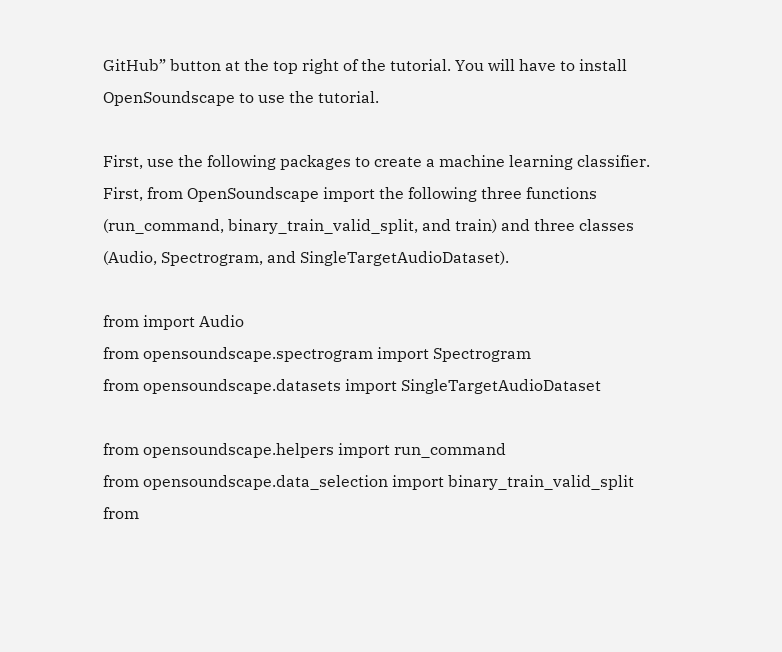GitHub” button at the top right of the tutorial. You will have to install OpenSoundscape to use the tutorial.

First, use the following packages to create a machine learning classifier. First, from OpenSoundscape import the following three functions (run_command, binary_train_valid_split, and train) and three classes (Audio, Spectrogram, and SingleTargetAudioDataset).

from import Audio
from opensoundscape.spectrogram import Spectrogram
from opensoundscape.datasets import SingleTargetAudioDataset

from opensoundscape.helpers import run_command
from opensoundscape.data_selection import binary_train_valid_split
from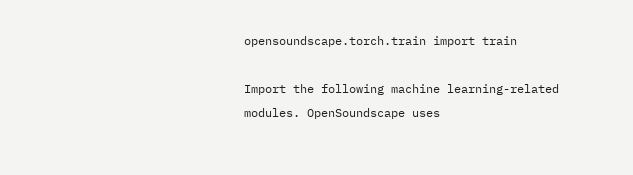opensoundscape.torch.train import train

Import the following machine learning-related modules. OpenSoundscape uses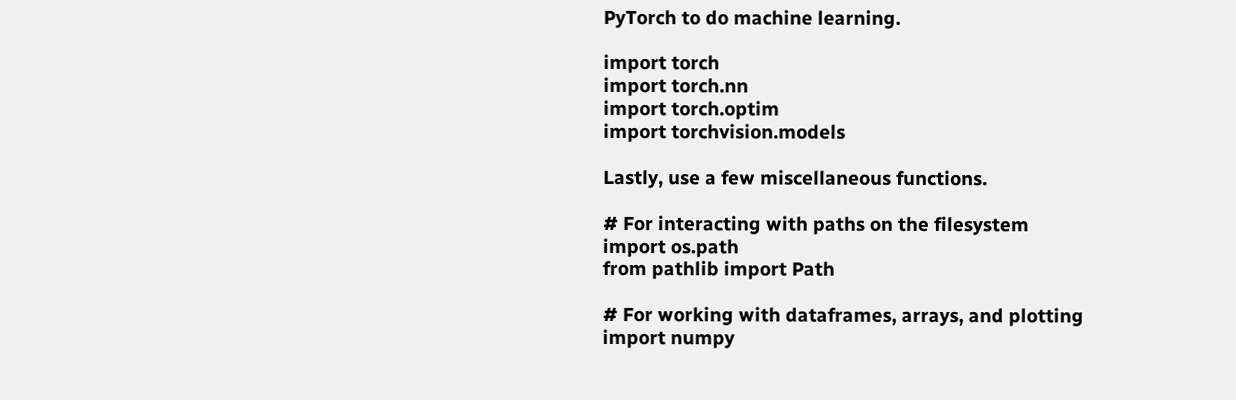PyTorch to do machine learning.

import torch
import torch.nn
import torch.optim
import torchvision.models

Lastly, use a few miscellaneous functions.

# For interacting with paths on the filesystem
import os.path
from pathlib import Path

# For working with dataframes, arrays, and plotting
import numpy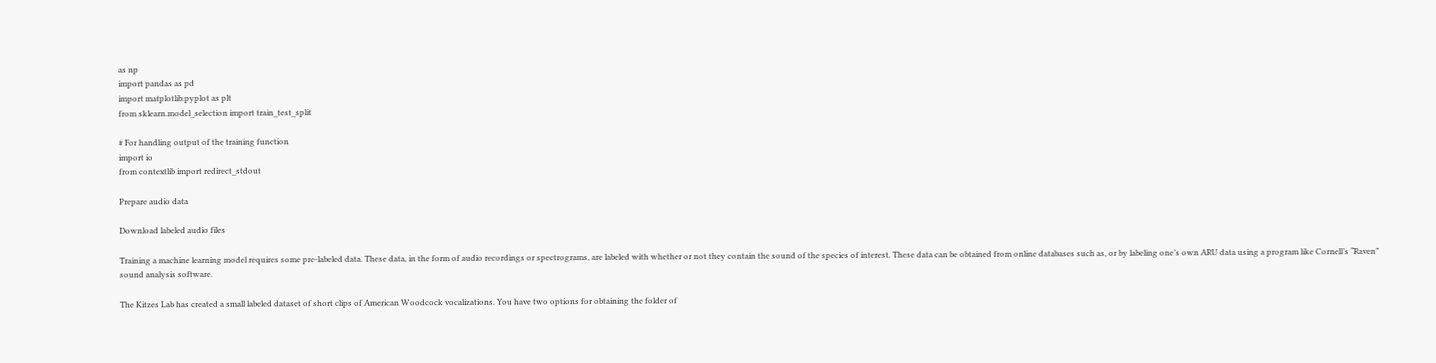as np
import pandas as pd
import matplotlib.pyplot as plt
from sklearn.model_selection import train_test_split

# For handling output of the training function
import io
from contextlib import redirect_stdout

Prepare audio data

Download labeled audio files

Training a machine learning model requires some pre-labeled data. These data, in the form of audio recordings or spectrograms, are labeled with whether or not they contain the sound of the species of interest. These data can be obtained from online databases such as, or by labeling one’s own ARU data using a program like Cornell’s “Raven” sound analysis software.

The Kitzes Lab has created a small labeled dataset of short clips of American Woodcock vocalizations. You have two options for obtaining the folder of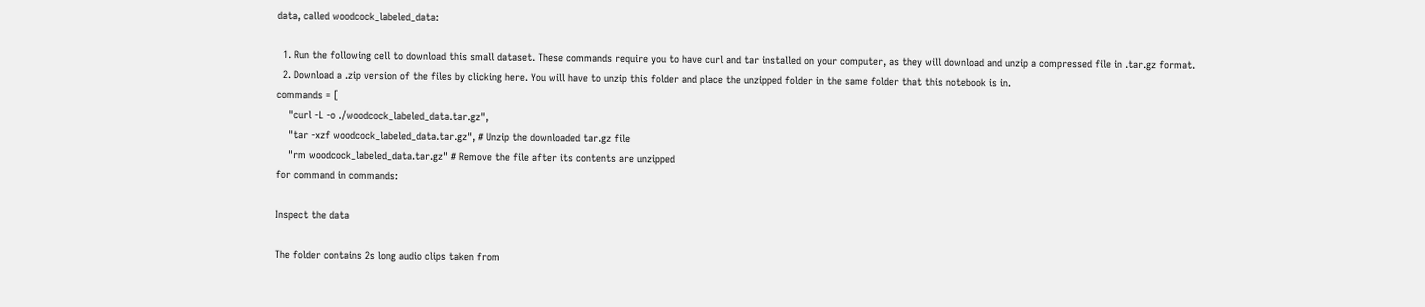data, called woodcock_labeled_data:

  1. Run the following cell to download this small dataset. These commands require you to have curl and tar installed on your computer, as they will download and unzip a compressed file in .tar.gz format.
  2. Download a .zip version of the files by clicking here. You will have to unzip this folder and place the unzipped folder in the same folder that this notebook is in.
commands = [
    "curl -L -o ./woodcock_labeled_data.tar.gz",
    "tar -xzf woodcock_labeled_data.tar.gz", # Unzip the downloaded tar.gz file
    "rm woodcock_labeled_data.tar.gz" # Remove the file after its contents are unzipped
for command in commands:

Inspect the data

The folder contains 2s long audio clips taken from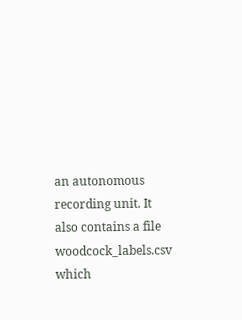an autonomous recording unit. It also contains a file woodcock_labels.csv which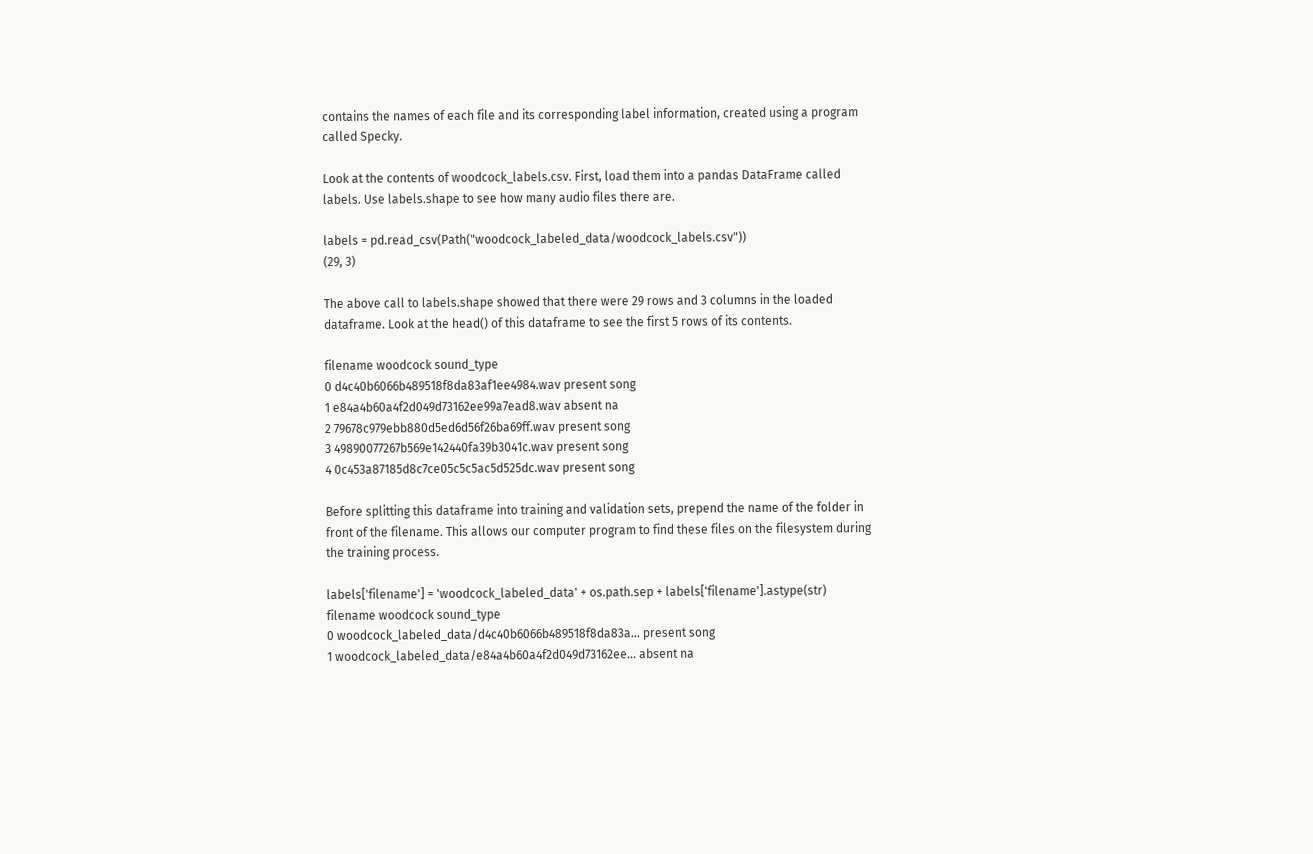contains the names of each file and its corresponding label information, created using a program called Specky.

Look at the contents of woodcock_labels.csv. First, load them into a pandas DataFrame called labels. Use labels.shape to see how many audio files there are.

labels = pd.read_csv(Path("woodcock_labeled_data/woodcock_labels.csv"))
(29, 3)

The above call to labels.shape showed that there were 29 rows and 3 columns in the loaded dataframe. Look at the head() of this dataframe to see the first 5 rows of its contents.

filename woodcock sound_type
0 d4c40b6066b489518f8da83af1ee4984.wav present song
1 e84a4b60a4f2d049d73162ee99a7ead8.wav absent na
2 79678c979ebb880d5ed6d56f26ba69ff.wav present song
3 49890077267b569e142440fa39b3041c.wav present song
4 0c453a87185d8c7ce05c5c5ac5d525dc.wav present song

Before splitting this dataframe into training and validation sets, prepend the name of the folder in front of the filename. This allows our computer program to find these files on the filesystem during the training process.

labels['filename'] = 'woodcock_labeled_data' + os.path.sep + labels['filename'].astype(str)
filename woodcock sound_type
0 woodcock_labeled_data/d4c40b6066b489518f8da83a... present song
1 woodcock_labeled_data/e84a4b60a4f2d049d73162ee... absent na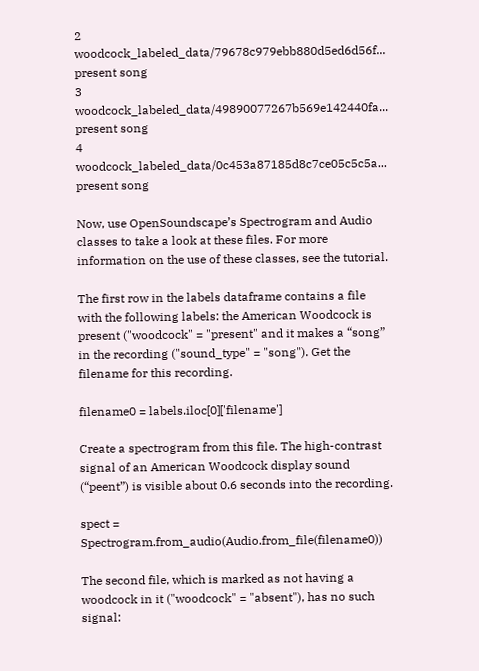2 woodcock_labeled_data/79678c979ebb880d5ed6d56f... present song
3 woodcock_labeled_data/49890077267b569e142440fa... present song
4 woodcock_labeled_data/0c453a87185d8c7ce05c5c5a... present song

Now, use OpenSoundscape’s Spectrogram and Audio classes to take a look at these files. For more information on the use of these classes, see the tutorial.

The first row in the labels dataframe contains a file with the following labels: the American Woodcock is present ("woodcock" = "present" and it makes a “song” in the recording ("sound_type" = "song"). Get the filename for this recording.

filename0 = labels.iloc[0]['filename']

Create a spectrogram from this file. The high-contrast signal of an American Woodcock display sound (“peent”) is visible about 0.6 seconds into the recording.

spect = Spectrogram.from_audio(Audio.from_file(filename0))

The second file, which is marked as not having a woodcock in it ("woodcock" = "absent"), has no such signal: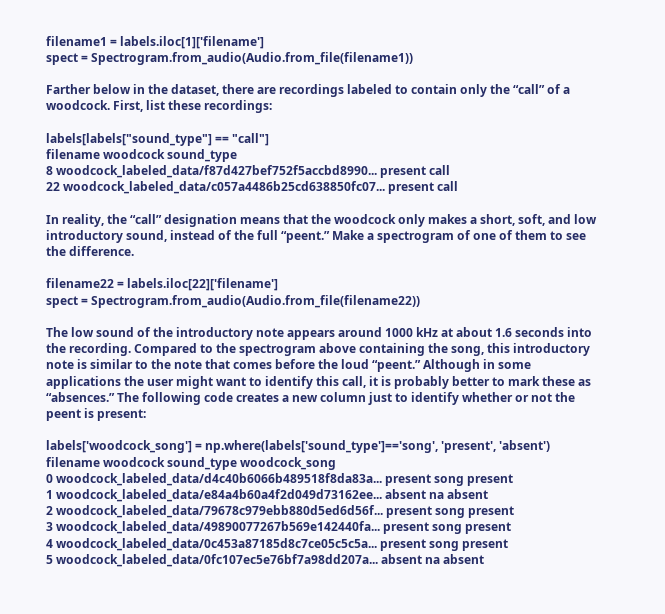filename1 = labels.iloc[1]['filename']
spect = Spectrogram.from_audio(Audio.from_file(filename1))

Farther below in the dataset, there are recordings labeled to contain only the “call” of a woodcock. First, list these recordings:

labels[labels["sound_type"] == "call"]
filename woodcock sound_type
8 woodcock_labeled_data/f87d427bef752f5accbd8990... present call
22 woodcock_labeled_data/c057a4486b25cd638850fc07... present call

In reality, the “call” designation means that the woodcock only makes a short, soft, and low introductory sound, instead of the full “peent.” Make a spectrogram of one of them to see the difference.

filename22 = labels.iloc[22]['filename']
spect = Spectrogram.from_audio(Audio.from_file(filename22))

The low sound of the introductory note appears around 1000 kHz at about 1.6 seconds into the recording. Compared to the spectrogram above containing the song, this introductory note is similar to the note that comes before the loud “peent.” Although in some applications the user might want to identify this call, it is probably better to mark these as “absences.” The following code creates a new column just to identify whether or not the peent is present:

labels['woodcock_song'] = np.where(labels['sound_type']=='song', 'present', 'absent')
filename woodcock sound_type woodcock_song
0 woodcock_labeled_data/d4c40b6066b489518f8da83a... present song present
1 woodcock_labeled_data/e84a4b60a4f2d049d73162ee... absent na absent
2 woodcock_labeled_data/79678c979ebb880d5ed6d56f... present song present
3 woodcock_labeled_data/49890077267b569e142440fa... present song present
4 woodcock_labeled_data/0c453a87185d8c7ce05c5c5a... present song present
5 woodcock_labeled_data/0fc107ec5e76bf7a98dd207a... absent na absent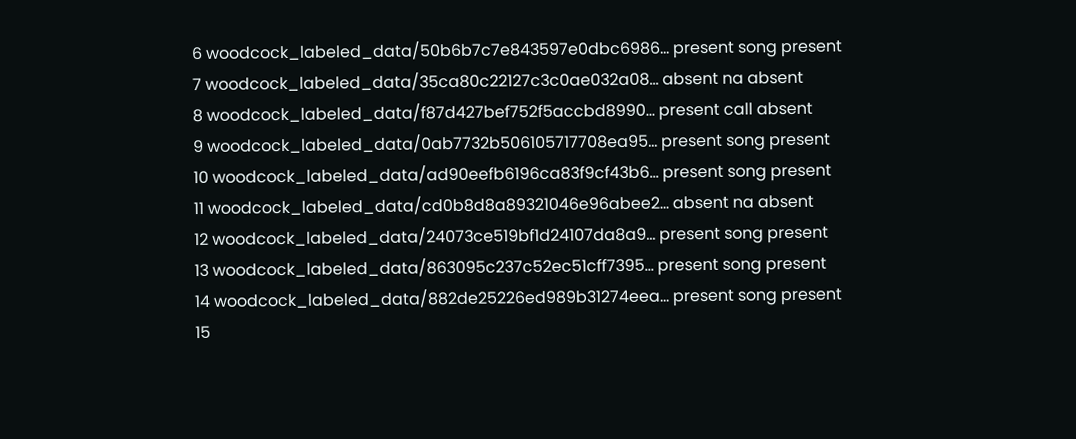6 woodcock_labeled_data/50b6b7c7e843597e0dbc6986... present song present
7 woodcock_labeled_data/35ca80c22127c3c0ae032a08... absent na absent
8 woodcock_labeled_data/f87d427bef752f5accbd8990... present call absent
9 woodcock_labeled_data/0ab7732b506105717708ea95... present song present
10 woodcock_labeled_data/ad90eefb6196ca83f9cf43b6... present song present
11 woodcock_labeled_data/cd0b8d8a89321046e96abee2... absent na absent
12 woodcock_labeled_data/24073ce519bf1d24107da8a9... present song present
13 woodcock_labeled_data/863095c237c52ec51cff7395... present song present
14 woodcock_labeled_data/882de25226ed989b31274eea... present song present
15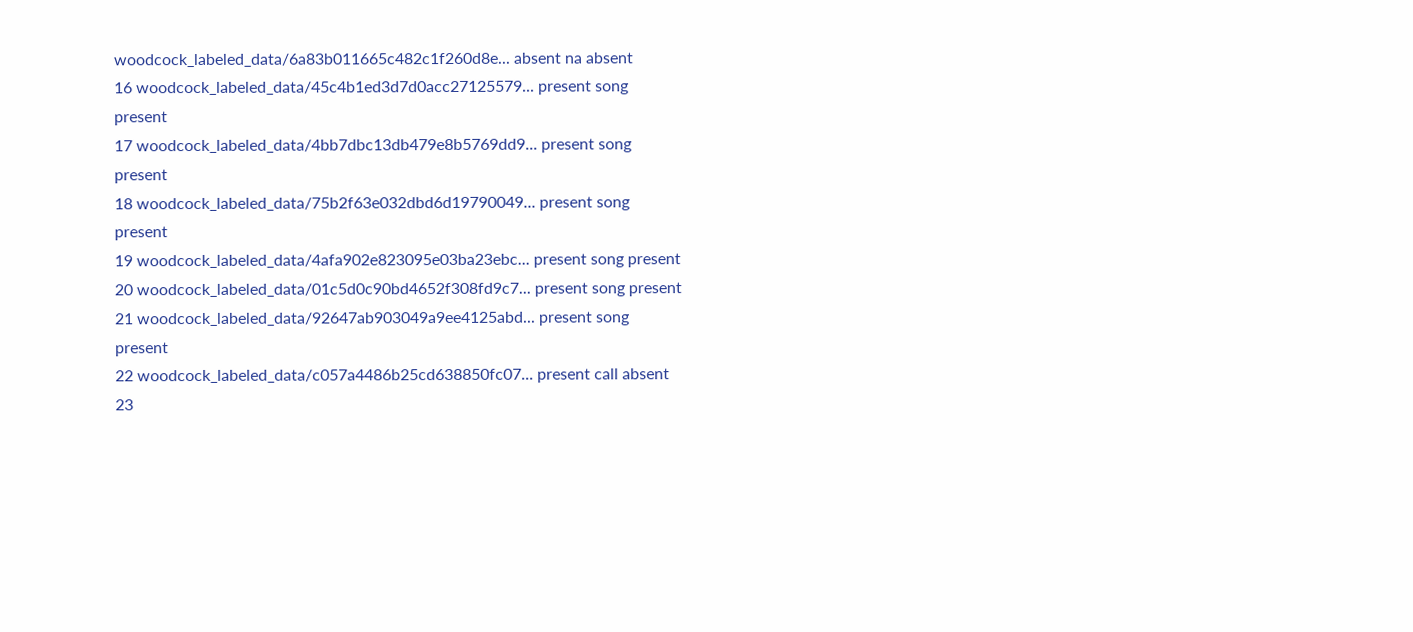woodcock_labeled_data/6a83b011665c482c1f260d8e... absent na absent
16 woodcock_labeled_data/45c4b1ed3d7d0acc27125579... present song present
17 woodcock_labeled_data/4bb7dbc13db479e8b5769dd9... present song present
18 woodcock_labeled_data/75b2f63e032dbd6d19790049... present song present
19 woodcock_labeled_data/4afa902e823095e03ba23ebc... present song present
20 woodcock_labeled_data/01c5d0c90bd4652f308fd9c7... present song present
21 woodcock_labeled_data/92647ab903049a9ee4125abd... present song present
22 woodcock_labeled_data/c057a4486b25cd638850fc07... present call absent
23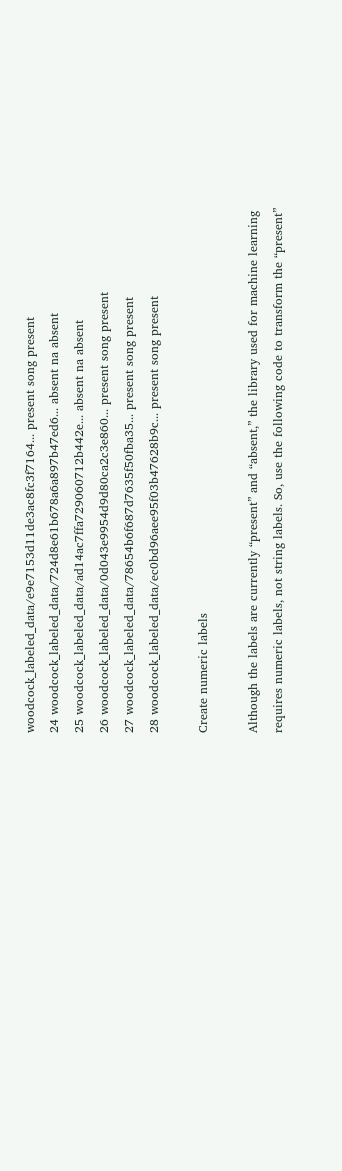woodcock_labeled_data/e9e7153d11de3ac8fc3f7164... present song present
24 woodcock_labeled_data/724d8e61b678a6a897b47ed6... absent na absent
25 woodcock_labeled_data/ad14ac7ffa729060712b442e... absent na absent
26 woodcock_labeled_data/0d043e9954d9d80ca2c3e860... present song present
27 woodcock_labeled_data/78654b6f687d7635f50fba35... present song present
28 woodcock_labeled_data/ec0bd96aee95f03b47628b9c... present song present

Create numeric labels

Although the labels are currently “present” and “absent,” the library used for machine learning requires numeric labels, not string labels. So, use the following code to transform the “present”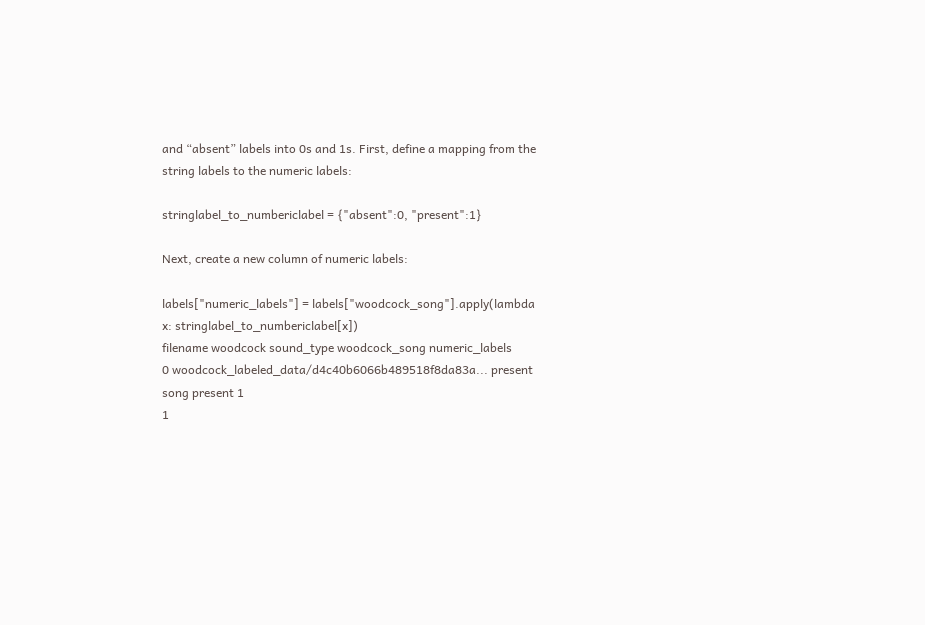and “absent” labels into 0s and 1s. First, define a mapping from the string labels to the numeric labels:

stringlabel_to_numbericlabel = {"absent":0, "present":1}

Next, create a new column of numeric labels:

labels["numeric_labels"] = labels["woodcock_song"].apply(lambda x: stringlabel_to_numbericlabel[x])
filename woodcock sound_type woodcock_song numeric_labels
0 woodcock_labeled_data/d4c40b6066b489518f8da83a... present song present 1
1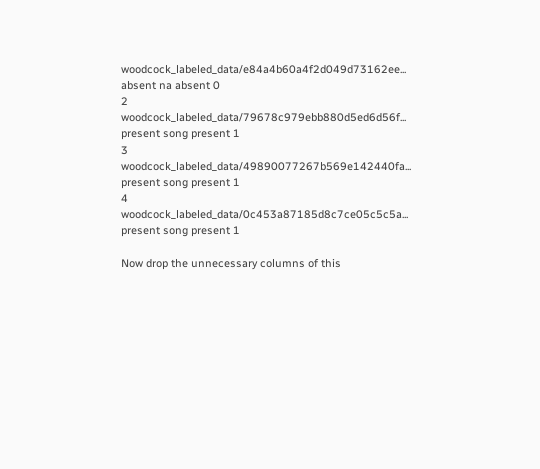woodcock_labeled_data/e84a4b60a4f2d049d73162ee... absent na absent 0
2 woodcock_labeled_data/79678c979ebb880d5ed6d56f... present song present 1
3 woodcock_labeled_data/49890077267b569e142440fa... present song present 1
4 woodcock_labeled_data/0c453a87185d8c7ce05c5c5a... present song present 1

Now drop the unnecessary columns of this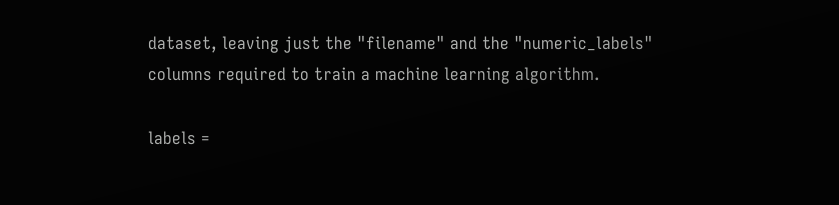dataset, leaving just the "filename" and the "numeric_labels" columns required to train a machine learning algorithm.

labels =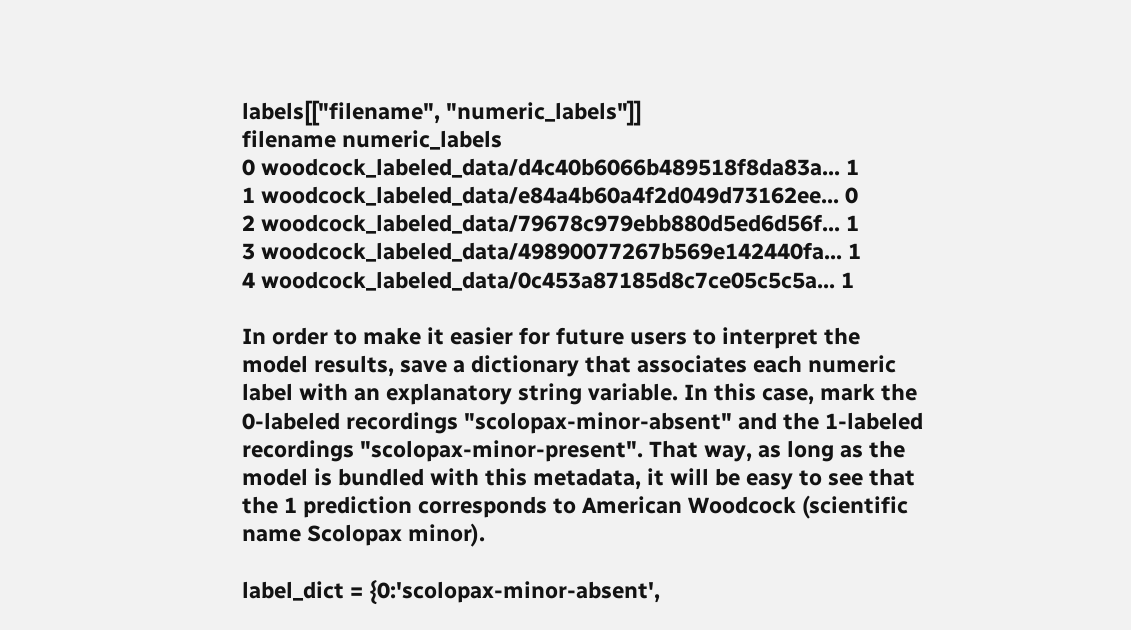labels[["filename", "numeric_labels"]]
filename numeric_labels
0 woodcock_labeled_data/d4c40b6066b489518f8da83a... 1
1 woodcock_labeled_data/e84a4b60a4f2d049d73162ee... 0
2 woodcock_labeled_data/79678c979ebb880d5ed6d56f... 1
3 woodcock_labeled_data/49890077267b569e142440fa... 1
4 woodcock_labeled_data/0c453a87185d8c7ce05c5c5a... 1

In order to make it easier for future users to interpret the model results, save a dictionary that associates each numeric label with an explanatory string variable. In this case, mark the 0-labeled recordings "scolopax-minor-absent" and the 1-labeled recordings "scolopax-minor-present". That way, as long as the model is bundled with this metadata, it will be easy to see that the 1 prediction corresponds to American Woodcock (scientific name Scolopax minor).

label_dict = {0:'scolopax-minor-absent',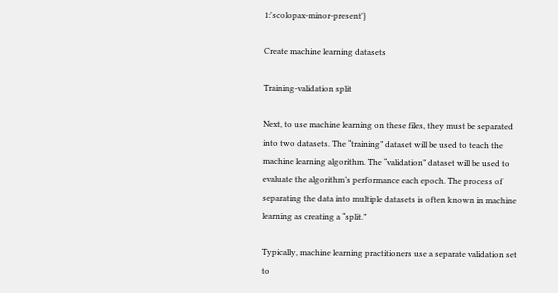1:'scolopax-minor-present'}

Create machine learning datasets

Training-validation split

Next, to use machine learning on these files, they must be separated into two datasets. The “training” dataset will be used to teach the machine learning algorithm. The “validation” dataset will be used to evaluate the algorithm’s performance each epoch. The process of separating the data into multiple datasets is often known in machine learning as creating a “split.”

Typically, machine learning practitioners use a separate validation set to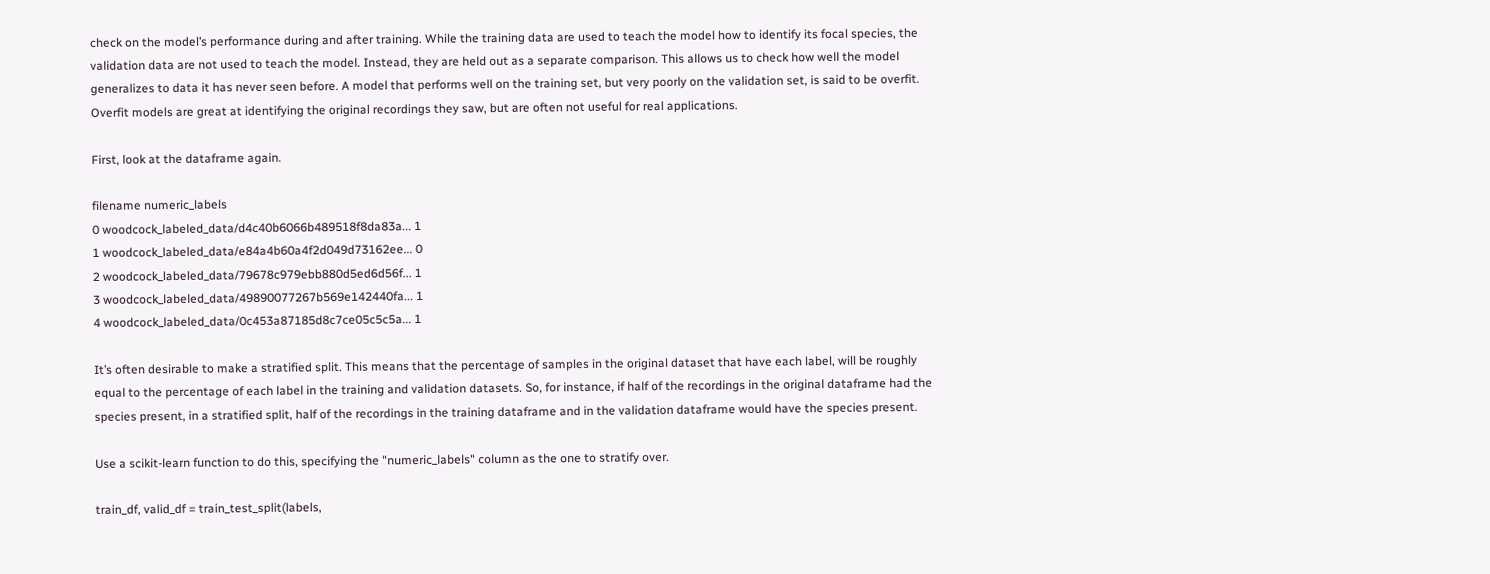check on the model’s performance during and after training. While the training data are used to teach the model how to identify its focal species, the validation data are not used to teach the model. Instead, they are held out as a separate comparison. This allows us to check how well the model generalizes to data it has never seen before. A model that performs well on the training set, but very poorly on the validation set, is said to be overfit. Overfit models are great at identifying the original recordings they saw, but are often not useful for real applications.

First, look at the dataframe again.

filename numeric_labels
0 woodcock_labeled_data/d4c40b6066b489518f8da83a... 1
1 woodcock_labeled_data/e84a4b60a4f2d049d73162ee... 0
2 woodcock_labeled_data/79678c979ebb880d5ed6d56f... 1
3 woodcock_labeled_data/49890077267b569e142440fa... 1
4 woodcock_labeled_data/0c453a87185d8c7ce05c5c5a... 1

It’s often desirable to make a stratified split. This means that the percentage of samples in the original dataset that have each label, will be roughly equal to the percentage of each label in the training and validation datasets. So, for instance, if half of the recordings in the original dataframe had the species present, in a stratified split, half of the recordings in the training dataframe and in the validation dataframe would have the species present.

Use a scikit-learn function to do this, specifying the "numeric_labels" column as the one to stratify over.

train_df, valid_df = train_test_split(labels,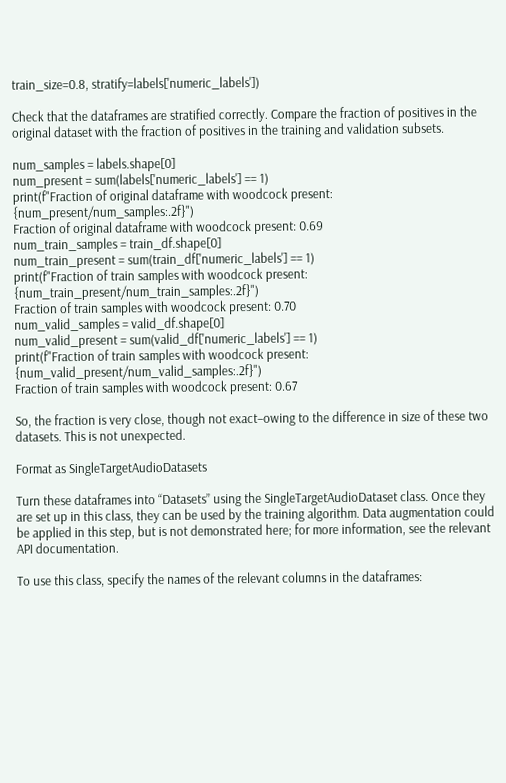train_size=0.8, stratify=labels['numeric_labels'])

Check that the dataframes are stratified correctly. Compare the fraction of positives in the original dataset with the fraction of positives in the training and validation subsets.

num_samples = labels.shape[0]
num_present = sum(labels['numeric_labels'] == 1)
print(f"Fraction of original dataframe with woodcock present: {num_present/num_samples:.2f}")
Fraction of original dataframe with woodcock present: 0.69
num_train_samples = train_df.shape[0]
num_train_present = sum(train_df['numeric_labels'] == 1)
print(f"Fraction of train samples with woodcock present: {num_train_present/num_train_samples:.2f}")
Fraction of train samples with woodcock present: 0.70
num_valid_samples = valid_df.shape[0]
num_valid_present = sum(valid_df['numeric_labels'] == 1)
print(f"Fraction of train samples with woodcock present: {num_valid_present/num_valid_samples:.2f}")
Fraction of train samples with woodcock present: 0.67

So, the fraction is very close, though not exact–owing to the difference in size of these two datasets. This is not unexpected.

Format as SingleTargetAudioDatasets

Turn these dataframes into “Datasets” using the SingleTargetAudioDataset class. Once they are set up in this class, they can be used by the training algorithm. Data augmentation could be applied in this step, but is not demonstrated here; for more information, see the relevant API documentation.

To use this class, specify the names of the relevant columns in the dataframes: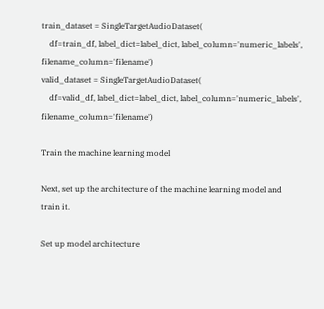train_dataset = SingleTargetAudioDataset(
    df=train_df, label_dict=label_dict, label_column='numeric_labels', filename_column='filename')
valid_dataset = SingleTargetAudioDataset(
    df=valid_df, label_dict=label_dict, label_column='numeric_labels', filename_column='filename')

Train the machine learning model

Next, set up the architecture of the machine learning model and train it.

Set up model architecture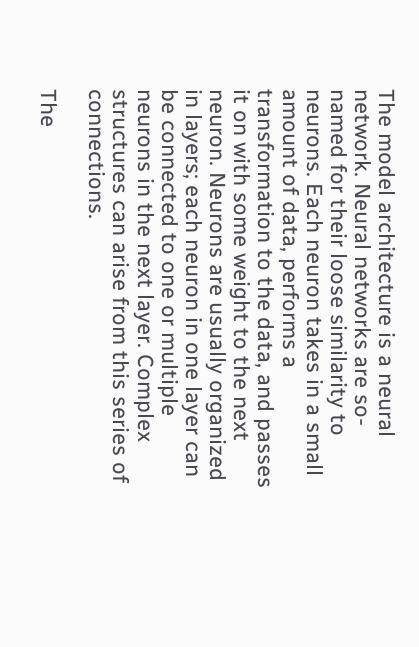The model architecture is a neural network. Neural networks are so-named for their loose similarity to neurons. Each neuron takes in a small amount of data, performs a transformation to the data, and passes it on with some weight to the next neuron. Neurons are usually organized in layers; each neuron in one layer can be connected to one or multiple neurons in the next layer. Complex structures can arise from this series of connections.

The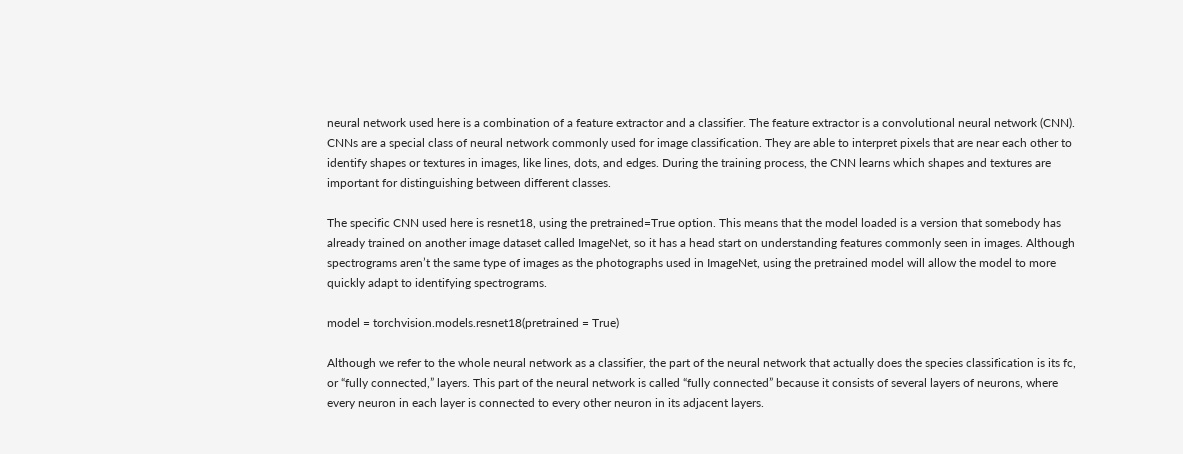neural network used here is a combination of a feature extractor and a classifier. The feature extractor is a convolutional neural network (CNN). CNNs are a special class of neural network commonly used for image classification. They are able to interpret pixels that are near each other to identify shapes or textures in images, like lines, dots, and edges. During the training process, the CNN learns which shapes and textures are important for distinguishing between different classes.

The specific CNN used here is resnet18, using the pretrained=True option. This means that the model loaded is a version that somebody has already trained on another image dataset called ImageNet, so it has a head start on understanding features commonly seen in images. Although spectrograms aren’t the same type of images as the photographs used in ImageNet, using the pretrained model will allow the model to more quickly adapt to identifying spectrograms.

model = torchvision.models.resnet18(pretrained = True)

Although we refer to the whole neural network as a classifier, the part of the neural network that actually does the species classification is its fc, or “fully connected,” layers. This part of the neural network is called “fully connected” because it consists of several layers of neurons, where every neuron in each layer is connected to every other neuron in its adjacent layers.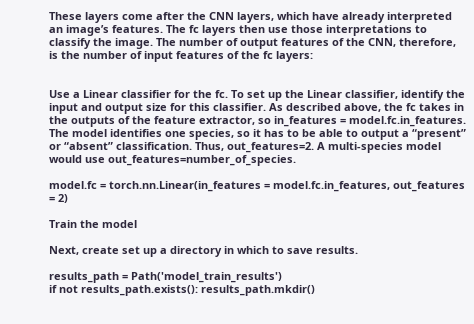These layers come after the CNN layers, which have already interpreted an image’s features. The fc layers then use those interpretations to classify the image. The number of output features of the CNN, therefore, is the number of input features of the fc layers:


Use a Linear classifier for the fc. To set up the Linear classifier, identify the input and output size for this classifier. As described above, the fc takes in the outputs of the feature extractor, so in_features = model.fc.in_features. The model identifies one species, so it has to be able to output a “present” or “absent” classification. Thus, out_features=2. A multi-species model would use out_features=number_of_species.

model.fc = torch.nn.Linear(in_features = model.fc.in_features, out_features = 2)

Train the model

Next, create set up a directory in which to save results.

results_path = Path('model_train_results')
if not results_path.exists(): results_path.mkdir()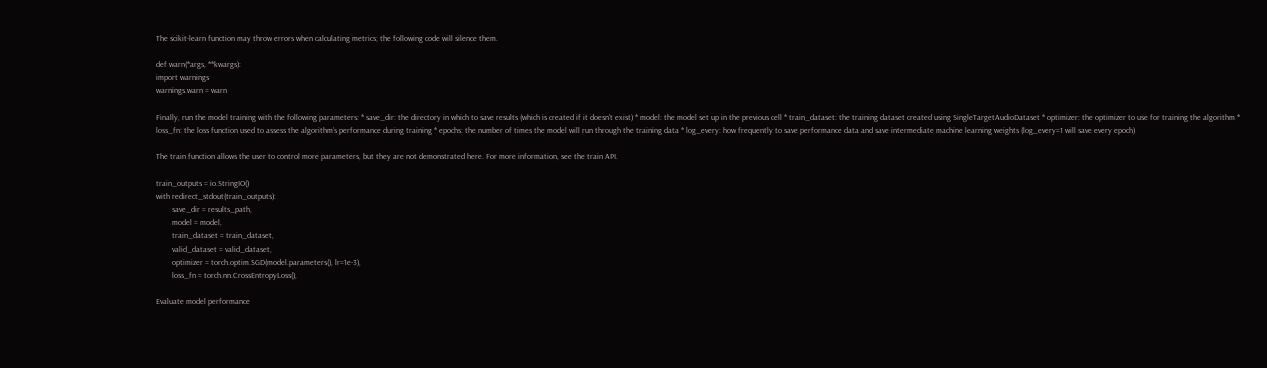The scikit-learn function may throw errors when calculating metrics; the following code will silence them.

def warn(*args, **kwargs):
import warnings
warnings.warn = warn

Finally, run the model training with the following parameters: * save_dir: the directory in which to save results (which is created if it doesn’t exist) * model: the model set up in the previous cell * train_dataset: the training dataset created using SingleTargetAudioDataset * optimizer: the optimizer to use for training the algorithm * loss_fn: the loss function used to assess the algorithm’s performance during training * epochs: the number of times the model will run through the training data * log_every: how frequently to save performance data and save intermediate machine learning weights (log_every=1 will save every epoch)

The train function allows the user to control more parameters, but they are not demonstrated here. For more information, see the train API.

train_outputs = io.StringIO()
with redirect_stdout(train_outputs):
        save_dir = results_path,
        model = model,
        train_dataset = train_dataset,
        valid_dataset = valid_dataset,
        optimizer = torch.optim.SGD(model.parameters(), lr=1e-3),
        loss_fn = torch.nn.CrossEntropyLoss(),

Evaluate model performance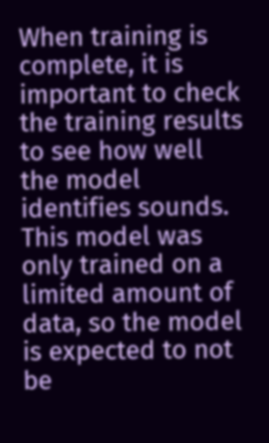When training is complete, it is important to check the training results to see how well the model identifies sounds. This model was only trained on a limited amount of data, so the model is expected to not be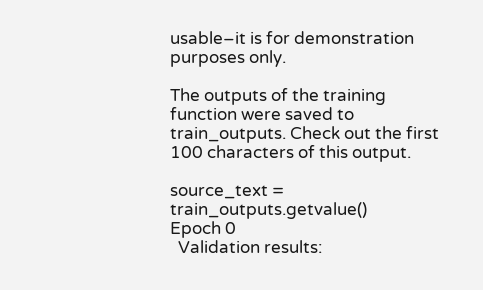usable–it is for demonstration purposes only.

The outputs of the training function were saved to train_outputs. Check out the first 100 characters of this output.

source_text = train_outputs.getvalue()
Epoch 0
  Validation results: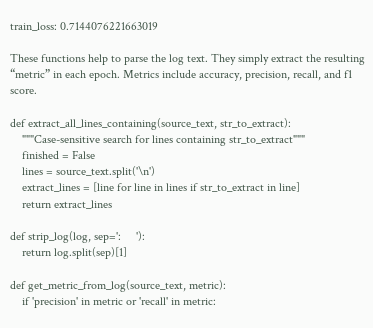train_loss: 0.7144076221663019

These functions help to parse the log text. They simply extract the resulting “metric” in each epoch. Metrics include accuracy, precision, recall, and f1 score.

def extract_all_lines_containing(source_text, str_to_extract):
    """Case-sensitive search for lines containing str_to_extract"""
    finished = False
    lines = source_text.split('\n')
    extract_lines = [line for line in lines if str_to_extract in line]
    return extract_lines

def strip_log(log, sep=':     '):
    return log.split(sep)[1]

def get_metric_from_log(source_text, metric):
    if 'precision' in metric or 'recall' in metric: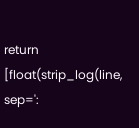return [float(strip_log(line, sep=':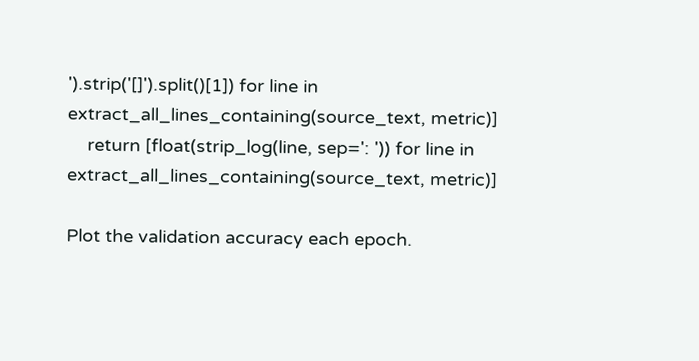').strip('[]').split()[1]) for line in extract_all_lines_containing(source_text, metric)]
    return [float(strip_log(line, sep=': ')) for line in extract_all_lines_containing(source_text, metric)]

Plot the validation accuracy each epoch.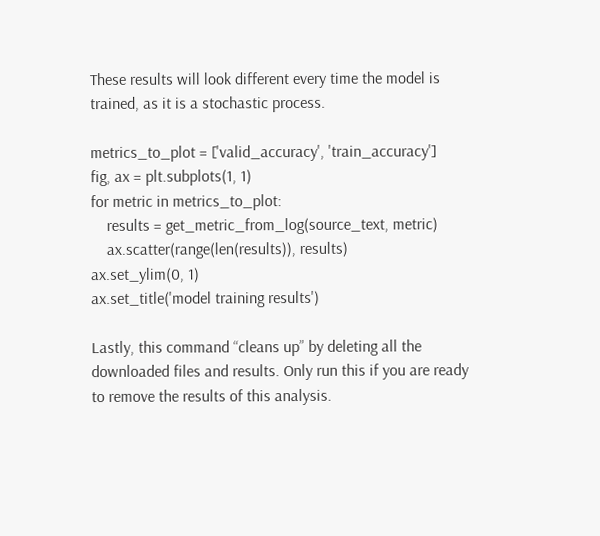These results will look different every time the model is trained, as it is a stochastic process.

metrics_to_plot = ['valid_accuracy', 'train_accuracy']
fig, ax = plt.subplots(1, 1)
for metric in metrics_to_plot:
    results = get_metric_from_log(source_text, metric)
    ax.scatter(range(len(results)), results)
ax.set_ylim(0, 1)
ax.set_title('model training results')

Lastly, this command “cleans up” by deleting all the downloaded files and results. Only run this if you are ready to remove the results of this analysis.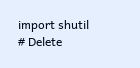import shutil
# Delete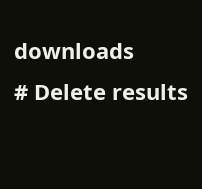downloads
# Delete results